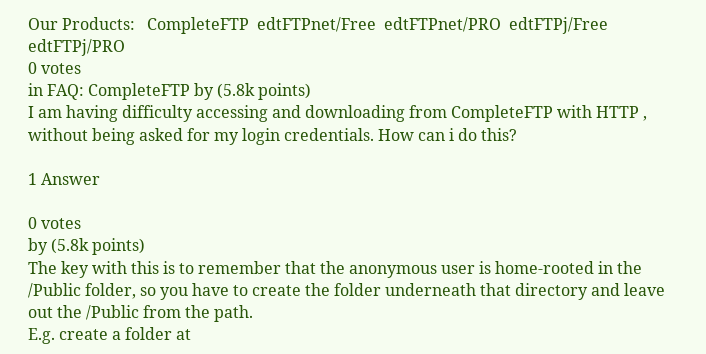Our Products:   CompleteFTP  edtFTPnet/Free  edtFTPnet/PRO  edtFTPj/Free  edtFTPj/PRO
0 votes
in FAQ: CompleteFTP by (5.8k points)
I am having difficulty accessing and downloading from CompleteFTP with HTTP , without being asked for my login credentials. How can i do this?

1 Answer

0 votes
by (5.8k points)
The key with this is to remember that the anonymous user is home-rooted in the /Public folder, so you have to create the folder underneath that directory and leave out the /Public from the path.
E.g. create a folder at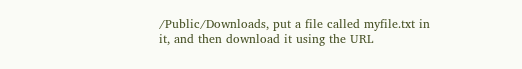/Public/Downloads, put a file called myfile.txt in it, and then download it using the URL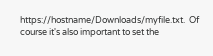https://hostname/Downloads/myfile.txt.  Of course it's also important to set the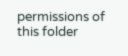permissions of this folder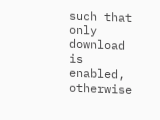such that only download is enabled, otherwise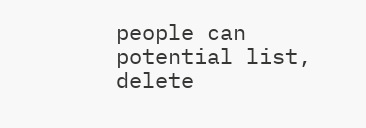people can potential list, delete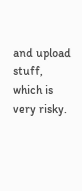and upload stuff, which is very risky.